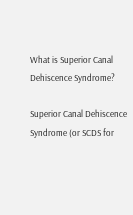What is Superior Canal Dehiscence Syndrome?

Superior Canal Dehiscence Syndrome (or SCDS for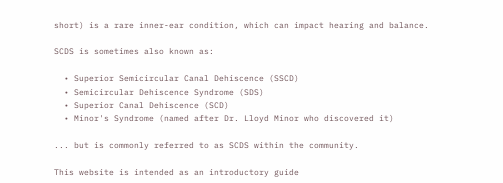short) is a rare inner-ear condition, which can impact hearing and balance.

SCDS is sometimes also known as:

  • Superior Semicircular Canal Dehiscence (SSCD)
  • Semicircular Dehiscence Syndrome (SDS)
  • Superior Canal Dehiscence (SCD)
  • Minor's Syndrome (named after Dr. Lloyd Minor who discovered it)

... but is commonly referred to as SCDS within the community.

This website is intended as an introductory guide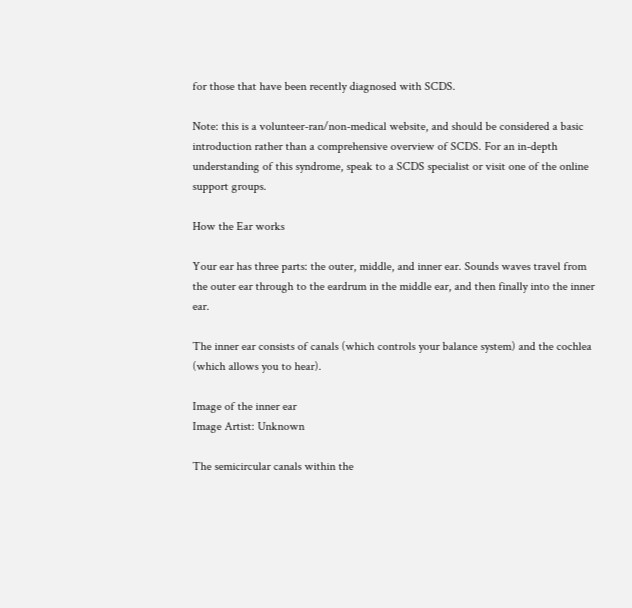for those that have been recently diagnosed with SCDS.

Note: this is a volunteer-ran/non-medical website, and should be considered a basic introduction rather than a comprehensive overview of SCDS. For an in-depth understanding of this syndrome, speak to a SCDS specialist or visit one of the online support groups.

How the Ear works

Your ear has three parts: the outer, middle, and inner ear. Sounds waves travel from the outer ear through to the eardrum in the middle ear, and then finally into the inner ear.

The inner ear consists of canals (which controls your balance system) and the cochlea (which allows you to hear).

Image of the inner ear
Image Artist: Unknown

The semicircular canals within the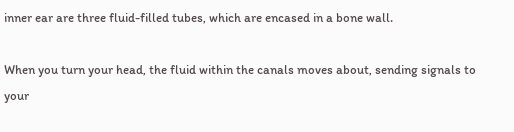inner ear are three fluid-filled tubes, which are encased in a bone wall.

When you turn your head, the fluid within the canals moves about, sending signals to your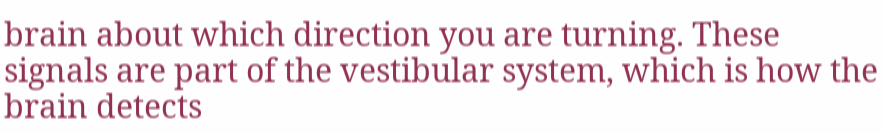brain about which direction you are turning. These signals are part of the vestibular system, which is how the brain detects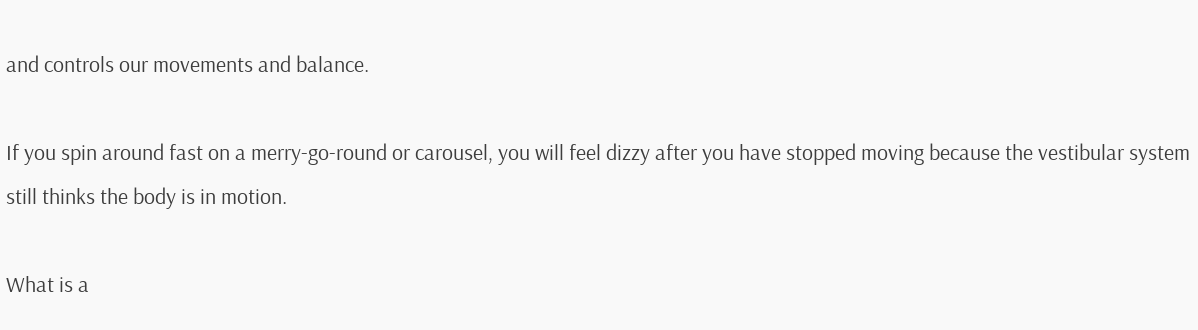and controls our movements and balance.

If you spin around fast on a merry-go-round or carousel, you will feel dizzy after you have stopped moving because the vestibular system still thinks the body is in motion.

What is a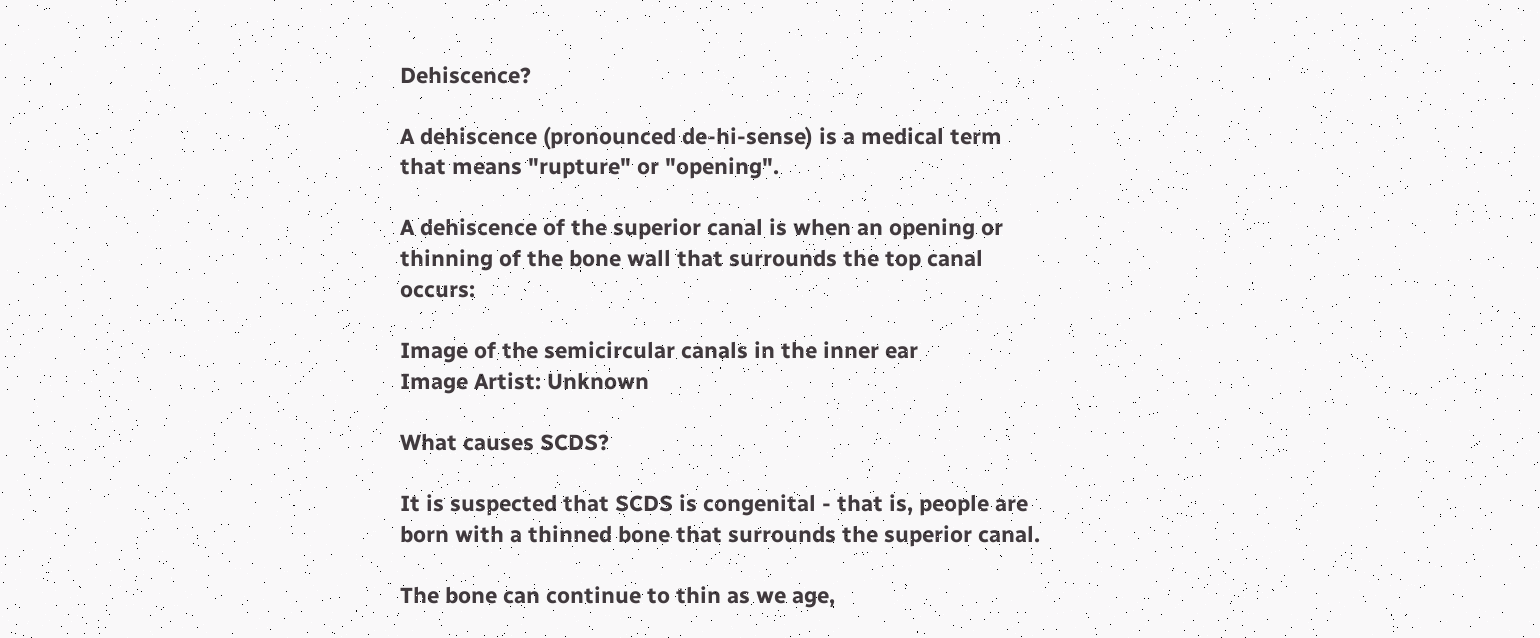Dehiscence?

A dehiscence (pronounced de-hi-sense) is a medical term that means "rupture" or "opening".

A dehiscence of the superior canal is when an opening or thinning of the bone wall that surrounds the top canal occurs:

Image of the semicircular canals in the inner ear
Image Artist: Unknown

What causes SCDS?

It is suspected that SCDS is congenital - that is, people are born with a thinned bone that surrounds the superior canal.

The bone can continue to thin as we age,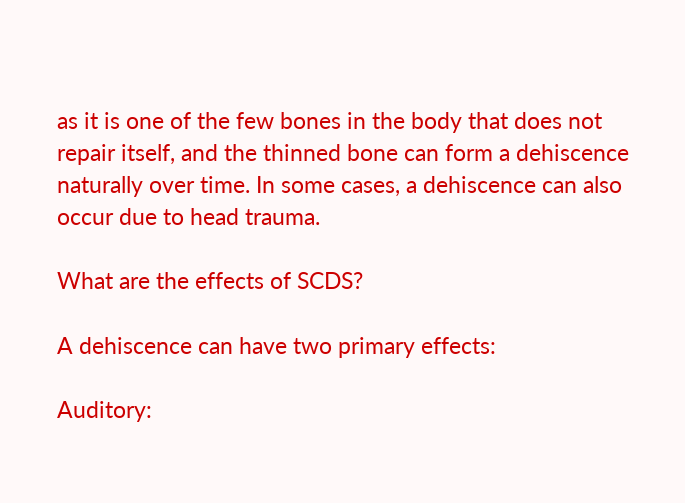as it is one of the few bones in the body that does not repair itself, and the thinned bone can form a dehiscence naturally over time. In some cases, a dehiscence can also occur due to head trauma.

What are the effects of SCDS?

A dehiscence can have two primary effects:

Auditory: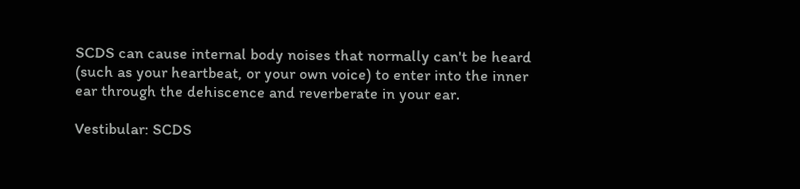SCDS can cause internal body noises that normally can't be heard (such as your heartbeat, or your own voice) to enter into the inner ear through the dehiscence and reverberate in your ear.

Vestibular: SCDS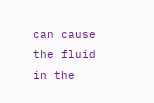can cause the fluid in the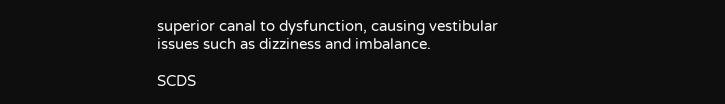superior canal to dysfunction, causing vestibular issues such as dizziness and imbalance.

SCDS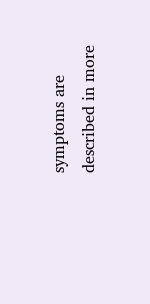symptoms are described in more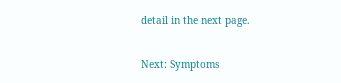detail in the next page.

Next: Symptoms